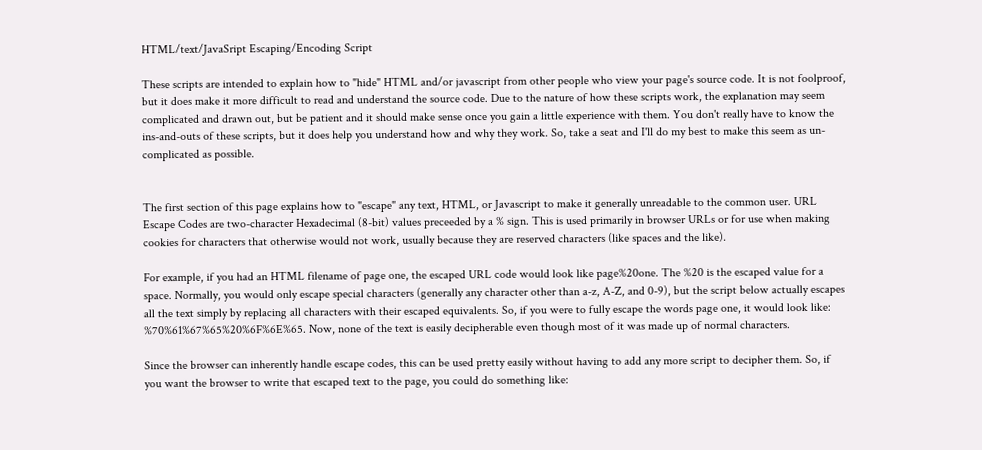HTML/text/JavaSript Escaping/Encoding Script

These scripts are intended to explain how to "hide" HTML and/or javascript from other people who view your page's source code. It is not foolproof, but it does make it more difficult to read and understand the source code. Due to the nature of how these scripts work, the explanation may seem complicated and drawn out, but be patient and it should make sense once you gain a little experience with them. You don't really have to know the ins-and-outs of these scripts, but it does help you understand how and why they work. So, take a seat and I'll do my best to make this seem as un-complicated as possible.


The first section of this page explains how to "escape" any text, HTML, or Javascript to make it generally unreadable to the common user. URL Escape Codes are two-character Hexadecimal (8-bit) values preceeded by a % sign. This is used primarily in browser URLs or for use when making cookies for characters that otherwise would not work, usually because they are reserved characters (like spaces and the like).

For example, if you had an HTML filename of page one, the escaped URL code would look like page%20one. The %20 is the escaped value for a space. Normally, you would only escape special characters (generally any character other than a-z, A-Z, and 0-9), but the script below actually escapes all the text simply by replacing all characters with their escaped equivalents. So, if you were to fully escape the words page one, it would look like: %70%61%67%65%20%6F%6E%65. Now, none of the text is easily decipherable even though most of it was made up of normal characters.

Since the browser can inherently handle escape codes, this can be used pretty easily without having to add any more script to decipher them. So, if you want the browser to write that escaped text to the page, you could do something like: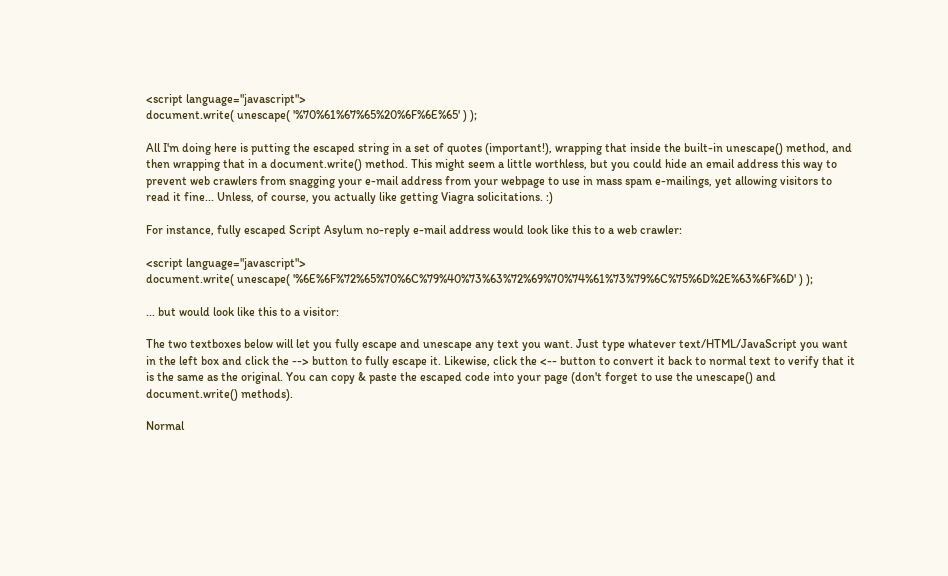<script language="javascript">
document.write( unescape( '%70%61%67%65%20%6F%6E%65' ) );

All I'm doing here is putting the escaped string in a set of quotes (important!), wrapping that inside the built-in unescape() method, and then wrapping that in a document.write() method. This might seem a little worthless, but you could hide an email address this way to prevent web crawlers from snagging your e-mail address from your webpage to use in mass spam e-mailings, yet allowing visitors to read it fine... Unless, of course, you actually like getting Viagra solicitations. :)

For instance, fully escaped Script Asylum no-reply e-mail address would look like this to a web crawler:

<script language="javascript">
document.write( unescape( '%6E%6F%72%65%70%6C%79%40%73%63%72%69%70%74%61%73%79%6C%75%6D%2E%63%6F%6D' ) );

... but would look like this to a visitor:

The two textboxes below will let you fully escape and unescape any text you want. Just type whatever text/HTML/JavaScript you want in the left box and click the --> button to fully escape it. Likewise, click the <-- button to convert it back to normal text to verify that it is the same as the original. You can copy & paste the escaped code into your page (don't forget to use the unescape() and document.write() methods).

Normal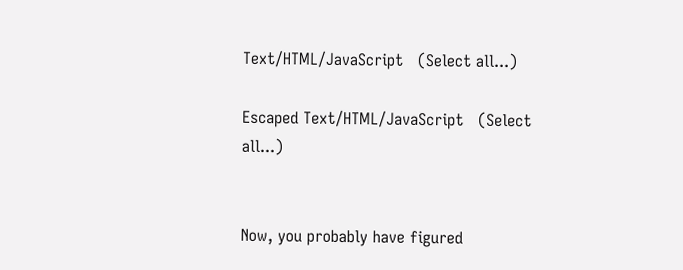Text/HTML/JavaScript   (Select all...)

Escaped Text/HTML/JavaScript   (Select all...)


Now, you probably have figured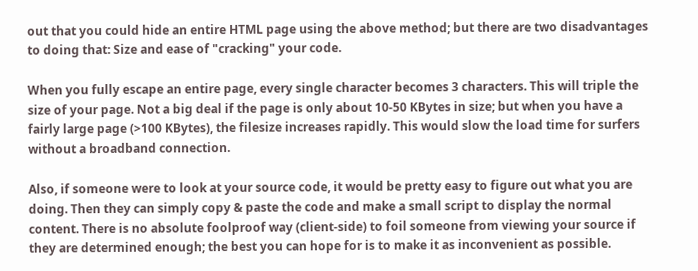out that you could hide an entire HTML page using the above method; but there are two disadvantages to doing that: Size and ease of "cracking" your code.

When you fully escape an entire page, every single character becomes 3 characters. This will triple the size of your page. Not a big deal if the page is only about 10-50 KBytes in size; but when you have a fairly large page (>100 KBytes), the filesize increases rapidly. This would slow the load time for surfers without a broadband connection.

Also, if someone were to look at your source code, it would be pretty easy to figure out what you are doing. Then they can simply copy & paste the code and make a small script to display the normal content. There is no absolute foolproof way (client-side) to foil someone from viewing your source if they are determined enough; the best you can hope for is to make it as inconvenient as possible.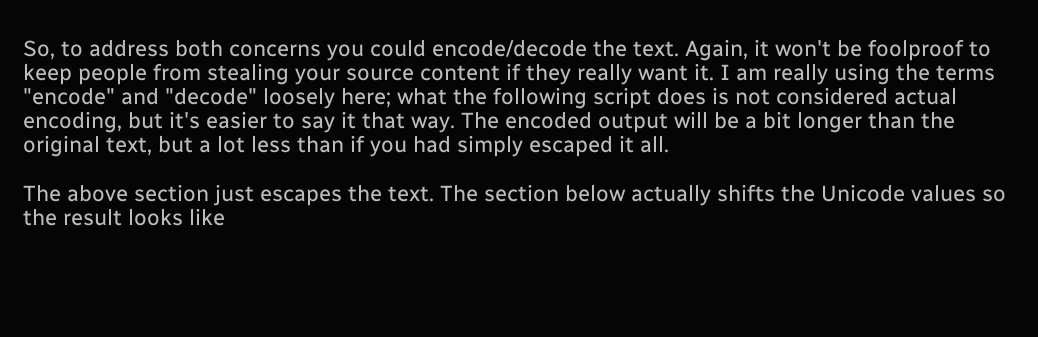So, to address both concerns you could encode/decode the text. Again, it won't be foolproof to keep people from stealing your source content if they really want it. I am really using the terms "encode" and "decode" loosely here; what the following script does is not considered actual encoding, but it's easier to say it that way. The encoded output will be a bit longer than the original text, but a lot less than if you had simply escaped it all.

The above section just escapes the text. The section below actually shifts the Unicode values so the result looks like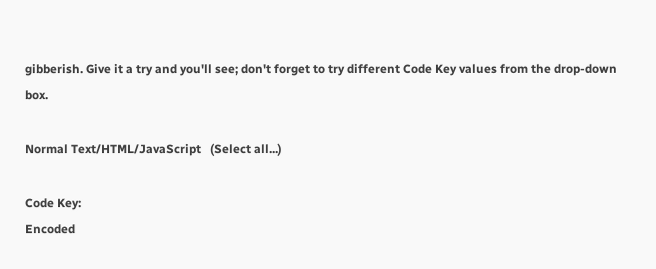gibberish. Give it a try and you'll see; don't forget to try different Code Key values from the drop-down box.

Normal Text/HTML/JavaScript   (Select all...)

Code Key:
Encoded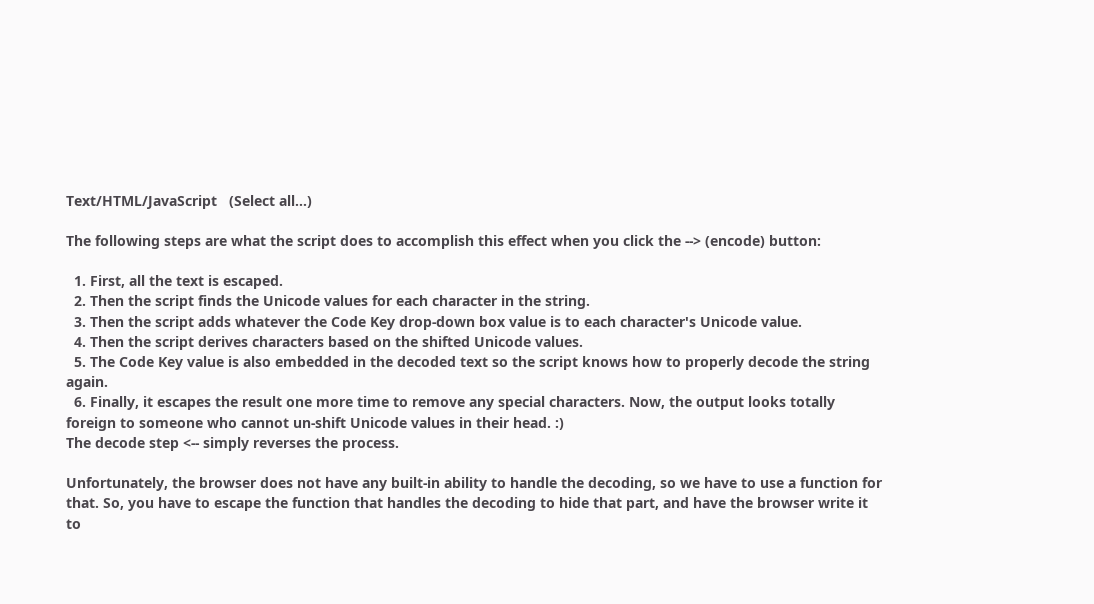Text/HTML/JavaScript   (Select all...)

The following steps are what the script does to accomplish this effect when you click the --> (encode) button:

  1. First, all the text is escaped.
  2. Then the script finds the Unicode values for each character in the string.
  3. Then the script adds whatever the Code Key drop-down box value is to each character's Unicode value.
  4. Then the script derives characters based on the shifted Unicode values.
  5. The Code Key value is also embedded in the decoded text so the script knows how to properly decode the string again.
  6. Finally, it escapes the result one more time to remove any special characters. Now, the output looks totally foreign to someone who cannot un-shift Unicode values in their head. :)
The decode step <-- simply reverses the process.

Unfortunately, the browser does not have any built-in ability to handle the decoding, so we have to use a function for that. So, you have to escape the function that handles the decoding to hide that part, and have the browser write it to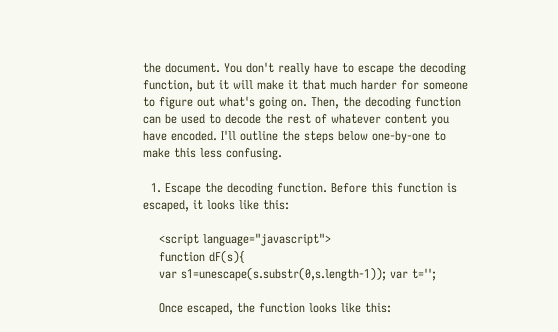the document. You don't really have to escape the decoding function, but it will make it that much harder for someone to figure out what's going on. Then, the decoding function can be used to decode the rest of whatever content you have encoded. I'll outline the steps below one-by-one to make this less confusing.

  1. Escape the decoding function. Before this function is escaped, it looks like this:

    <script language="javascript">
    function dF(s){
    var s1=unescape(s.substr(0,s.length-1)); var t='';

    Once escaped, the function looks like this: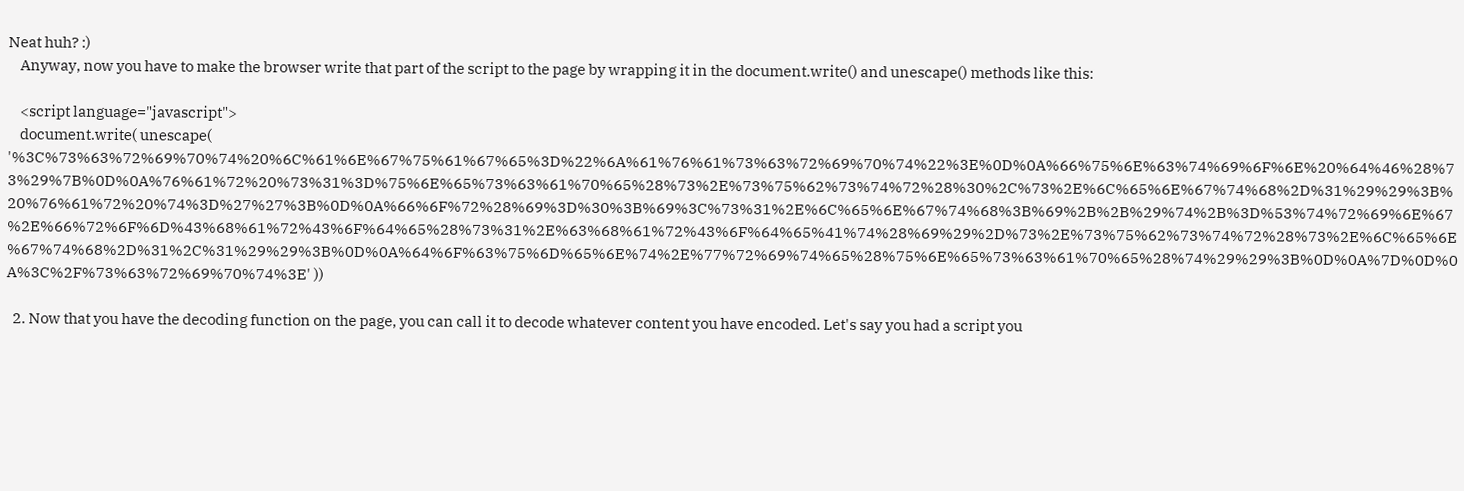Neat huh? :)
    Anyway, now you have to make the browser write that part of the script to the page by wrapping it in the document.write() and unescape() methods like this:

    <script language="javascript">
    document.write( unescape( '%3C%73%63%72%69%70%74%20%6C%61%6E%67%75%61%67%65%3D%22%6A%61%76%61%73%63%72%69%70%74%22%3E%0D%0A%66%75%6E%63%74%69%6F%6E%20%64%46%28%73%29%7B%0D%0A%76%61%72%20%73%31%3D%75%6E%65%73%63%61%70%65%28%73%2E%73%75%62%73%74%72%28%30%2C%73%2E%6C%65%6E%67%74%68%2D%31%29%29%3B%20%76%61%72%20%74%3D%27%27%3B%0D%0A%66%6F%72%28%69%3D%30%3B%69%3C%73%31%2E%6C%65%6E%67%74%68%3B%69%2B%2B%29%74%2B%3D%53%74%72%69%6E%67%2E%66%72%6F%6D%43%68%61%72%43%6F%64%65%28%73%31%2E%63%68%61%72%43%6F%64%65%41%74%28%69%29%2D%73%2E%73%75%62%73%74%72%28%73%2E%6C%65%6E%67%74%68%2D%31%2C%31%29%29%3B%0D%0A%64%6F%63%75%6D%65%6E%74%2E%77%72%69%74%65%28%75%6E%65%73%63%61%70%65%28%74%29%29%3B%0D%0A%7D%0D%0A%3C%2F%73%63%72%69%70%74%3E' ))

  2. Now that you have the decoding function on the page, you can call it to decode whatever content you have encoded. Let's say you had a script you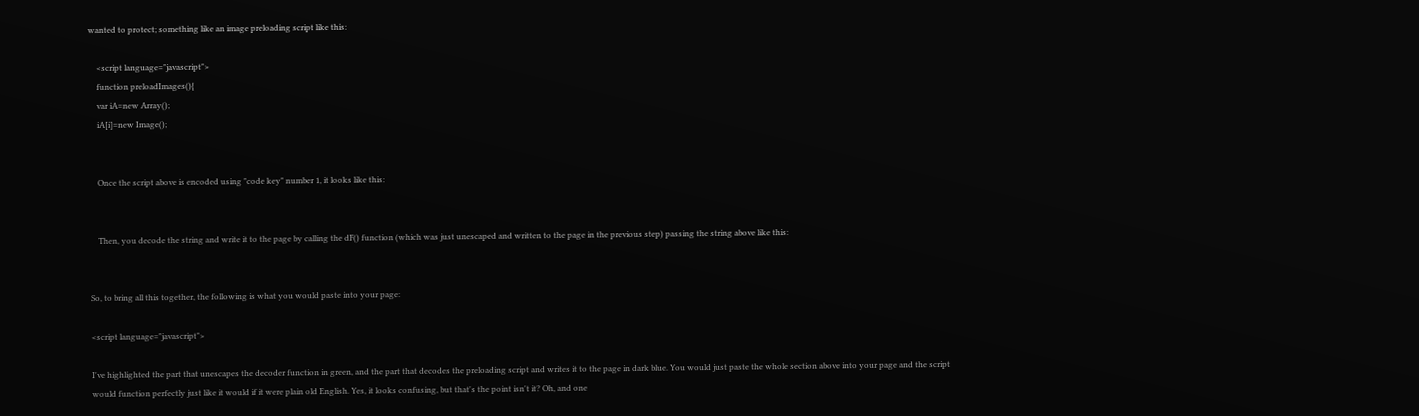wanted to protect; something like an image preloading script like this:

    <script language="javascript">
    function preloadImages(){
    var iA=new Array();
    iA[i]=new Image();


    Once the script above is encoded using "code key" number 1, it looks like this:


    Then, you decode the string and write it to the page by calling the dF() function (which was just unescaped and written to the page in the previous step) passing the string above like this:


So, to bring all this together, the following is what you would paste into your page:

<script language="javascript">

I've highlighted the part that unescapes the decoder function in green, and the part that decodes the preloading script and writes it to the page in dark blue. You would just paste the whole section above into your page and the script would function perfectly just like it would if it were plain old English. Yes, it looks confusing, but that's the point isn't it? Oh, and one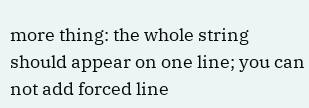more thing: the whole string should appear on one line; you can not add forced line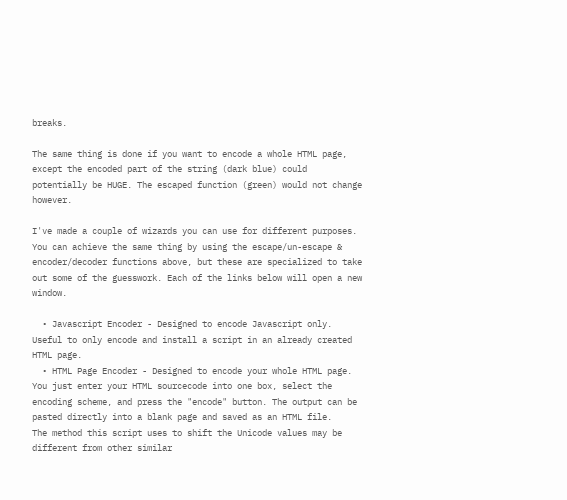breaks.

The same thing is done if you want to encode a whole HTML page, except the encoded part of the string (dark blue) could potentially be HUGE. The escaped function (green) would not change however.

I've made a couple of wizards you can use for different purposes. You can achieve the same thing by using the escape/un-escape & encoder/decoder functions above, but these are specialized to take out some of the guesswork. Each of the links below will open a new window.

  • Javascript Encoder - Designed to encode Javascript only. Useful to only encode and install a script in an already created HTML page.
  • HTML Page Encoder - Designed to encode your whole HTML page. You just enter your HTML sourcecode into one box, select the encoding scheme, and press the "encode" button. The output can be pasted directly into a blank page and saved as an HTML file.
The method this script uses to shift the Unicode values may be different from other similar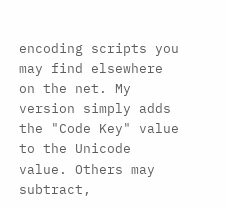encoding scripts you may find elsewhere on the net. My version simply adds the "Code Key" value to the Unicode value. Others may subtract,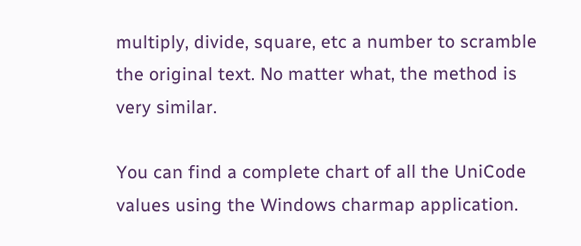multiply, divide, square, etc a number to scramble the original text. No matter what, the method is very similar.

You can find a complete chart of all the UniCode values using the Windows charmap application.